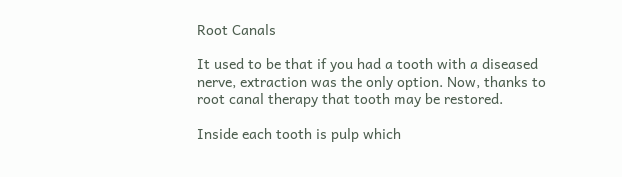Root Canals

It used to be that if you had a tooth with a diseased nerve, extraction was the only option. Now, thanks to root canal therapy that tooth may be restored.

Inside each tooth is pulp which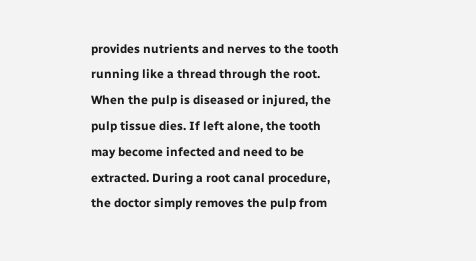provides nutrients and nerves to the tooth running like a thread through the root. When the pulp is diseased or injured, the pulp tissue dies. If left alone, the tooth may become infected and need to be extracted. During a root canal procedure, the doctor simply removes the pulp from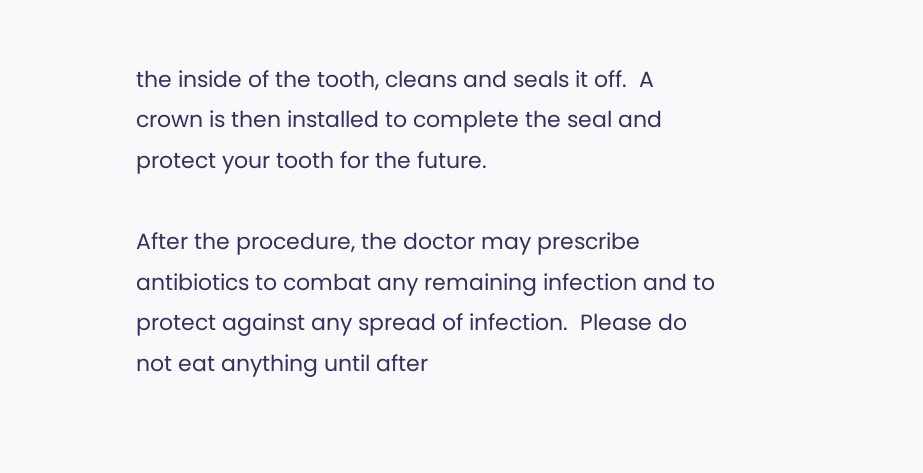the inside of the tooth, cleans and seals it off.  A crown is then installed to complete the seal and protect your tooth for the future.

After the procedure, the doctor may prescribe antibiotics to combat any remaining infection and to protect against any spread of infection.  Please do not eat anything until after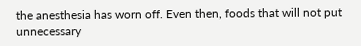the anesthesia has worn off. Even then, foods that will not put unnecessary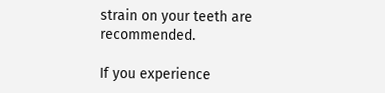strain on your teeth are recommended.

If you experience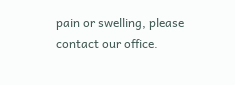pain or swelling, please contact our office.